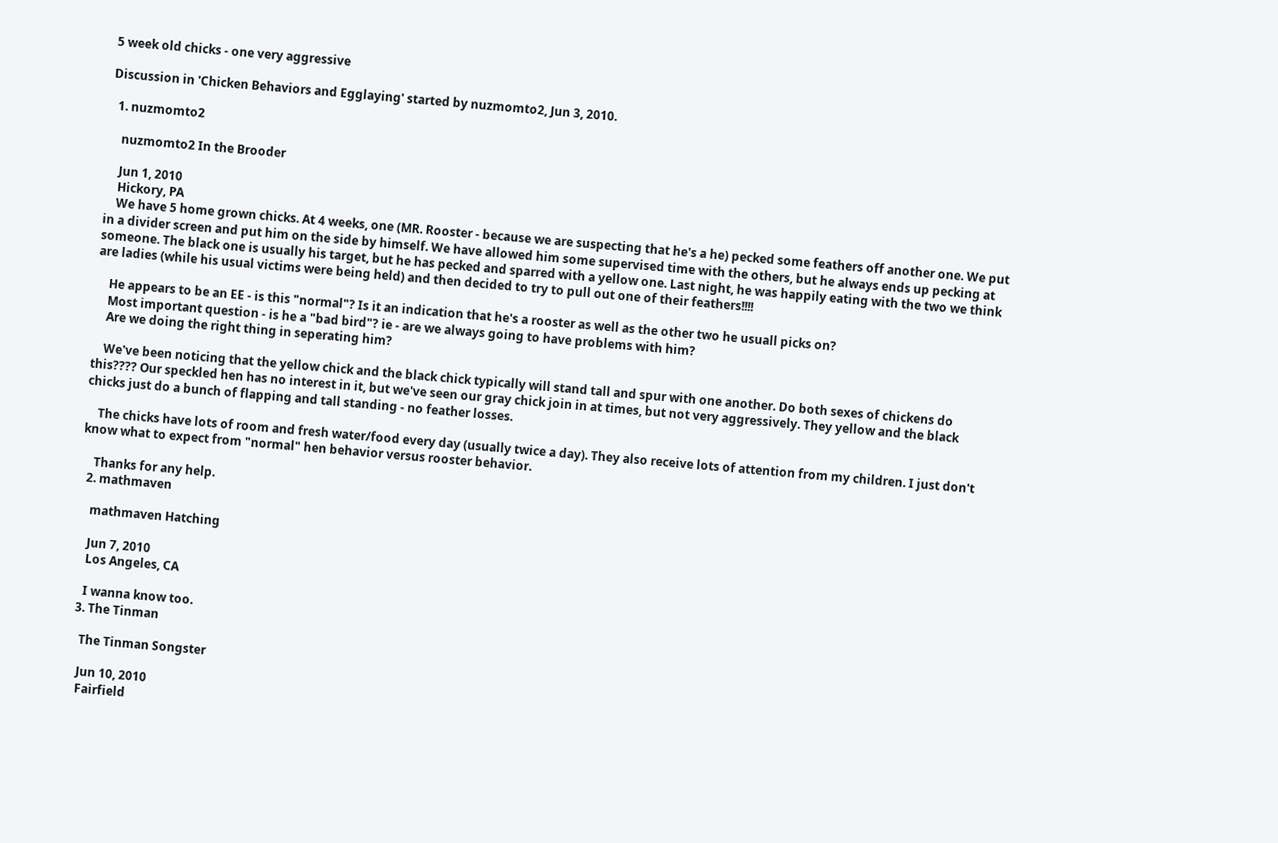5 week old chicks - one very aggressive

Discussion in 'Chicken Behaviors and Egglaying' started by nuzmomto2, Jun 3, 2010.

  1. nuzmomto2

    nuzmomto2 In the Brooder

    Jun 1, 2010
    Hickory, PA
    We have 5 home grown chicks. At 4 weeks, one (MR. Rooster - because we are suspecting that he's a he) pecked some feathers off another one. We put in a divider screen and put him on the side by himself. We have allowed him some supervised time with the others, but he always ends up pecking at someone. The black one is usually his target, but he has pecked and sparred with a yellow one. Last night, he was happily eating with the two we think are ladies (while his usual victims were being held) and then decided to try to pull out one of their feathers!!!!

    He appears to be an EE - is this "normal"? Is it an indication that he's a rooster as well as the other two he usuall picks on?
    Most important question - is he a "bad bird"? ie - are we always going to have problems with him?
    Are we doing the right thing in seperating him?

    We've been noticing that the yellow chick and the black chick typically will stand tall and spur with one another. Do both sexes of chickens do this???? Our speckled hen has no interest in it, but we've seen our gray chick join in at times, but not very aggressively. They yellow and the black chicks just do a bunch of flapping and tall standing - no feather losses.

    The chicks have lots of room and fresh water/food every day (usually twice a day). They also receive lots of attention from my children. I just don't know what to expect from "normal" hen behavior versus rooster behavior.

    Thanks for any help.
  2. mathmaven

    mathmaven Hatching

    Jun 7, 2010
    Los Angeles, CA

    I wanna know too.
  3. The Tinman

    The Tinman Songster

    Jun 10, 2010
    Fairfield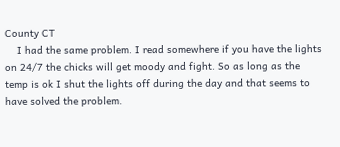County CT
    I had the same problem. I read somewhere if you have the lights on 24/7 the chicks will get moody and fight. So as long as the temp is ok I shut the lights off during the day and that seems to have solved the problem.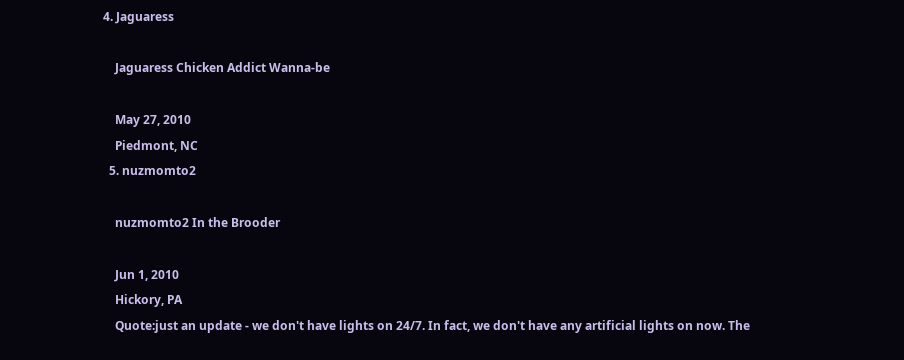4. Jaguaress

    Jaguaress Chicken Addict Wanna-be

    May 27, 2010
    Piedmont, NC
  5. nuzmomto2

    nuzmomto2 In the Brooder

    Jun 1, 2010
    Hickory, PA
    Quote:just an update - we don't have lights on 24/7. In fact, we don't have any artificial lights on now. The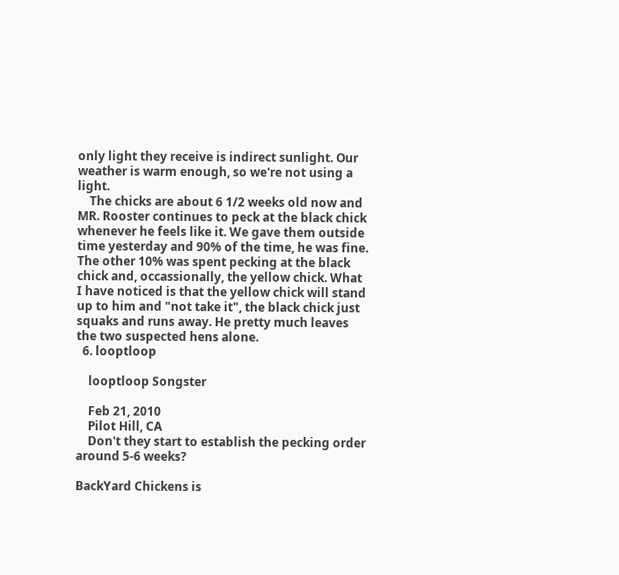only light they receive is indirect sunlight. Our weather is warm enough, so we're not using a light.
    The chicks are about 6 1/2 weeks old now and MR. Rooster continues to peck at the black chick whenever he feels like it. We gave them outside time yesterday and 90% of the time, he was fine. The other 10% was spent pecking at the black chick and, occassionally, the yellow chick. What I have noticed is that the yellow chick will stand up to him and "not take it", the black chick just squaks and runs away. He pretty much leaves the two suspected hens alone.
  6. looptloop

    looptloop Songster

    Feb 21, 2010
    Pilot Hill, CA
    Don't they start to establish the pecking order around 5-6 weeks?

BackYard Chickens is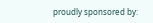proudly sponsored by: